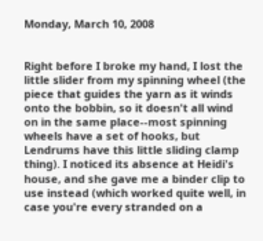Monday, March 10, 2008


Right before I broke my hand, I lost the little slider from my spinning wheel (the piece that guides the yarn as it winds onto the bobbin, so it doesn't all wind on in the same place--most spinning wheels have a set of hooks, but Lendrums have this little sliding clamp thing). I noticed its absence at Heidi's house, and she gave me a binder clip to use instead (which worked quite well, in case you're every stranded on a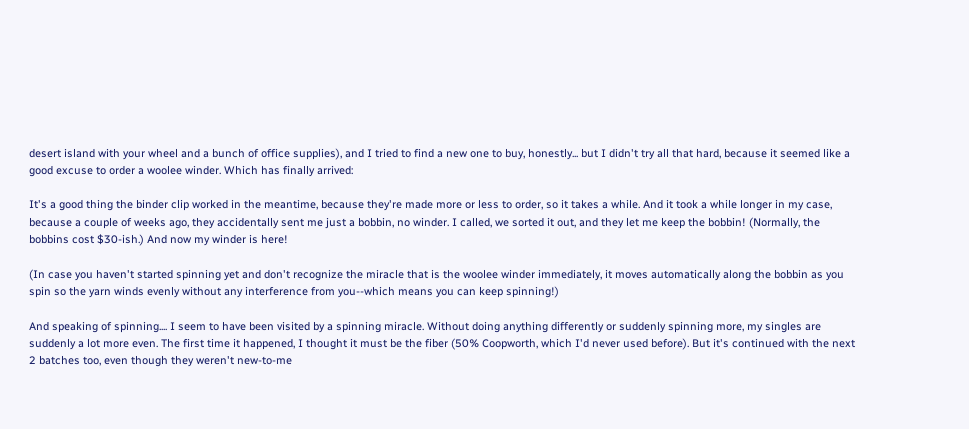desert island with your wheel and a bunch of office supplies), and I tried to find a new one to buy, honestly... but I didn't try all that hard, because it seemed like a good excuse to order a woolee winder. Which has finally arrived:

It's a good thing the binder clip worked in the meantime, because they're made more or less to order, so it takes a while. And it took a while longer in my case, because a couple of weeks ago, they accidentally sent me just a bobbin, no winder. I called, we sorted it out, and they let me keep the bobbin! (Normally, the bobbins cost $30-ish.) And now my winder is here!

(In case you haven't started spinning yet and don't recognize the miracle that is the woolee winder immediately, it moves automatically along the bobbin as you spin so the yarn winds evenly without any interference from you--which means you can keep spinning!)

And speaking of spinning.... I seem to have been visited by a spinning miracle. Without doing anything differently or suddenly spinning more, my singles are suddenly a lot more even. The first time it happened, I thought it must be the fiber (50% Coopworth, which I'd never used before). But it's continued with the next 2 batches too, even though they weren't new-to-me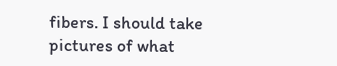fibers. I should take pictures of what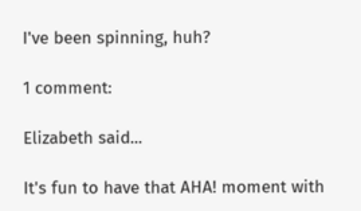I've been spinning, huh?

1 comment:

Elizabeth said...

It's fun to have that AHA! moment with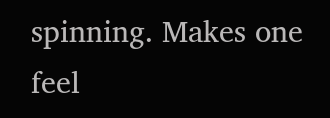spinning. Makes one feel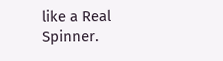like a Real Spinner.